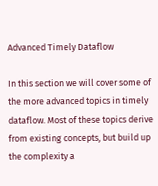Advanced Timely Dataflow

In this section we will cover some of the more advanced topics in timely dataflow. Most of these topics derive from existing concepts, but build up the complexity a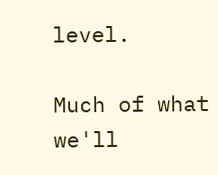level.

Much of what we'll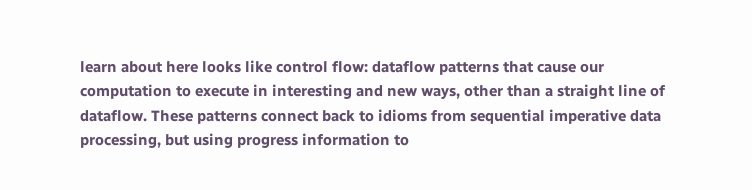learn about here looks like control flow: dataflow patterns that cause our computation to execute in interesting and new ways, other than a straight line of dataflow. These patterns connect back to idioms from sequential imperative data processing, but using progress information to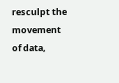resculpt the movement of data,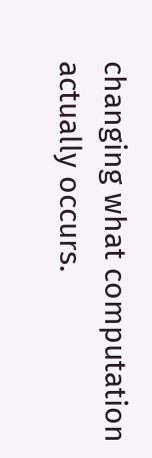changing what computation actually occurs.